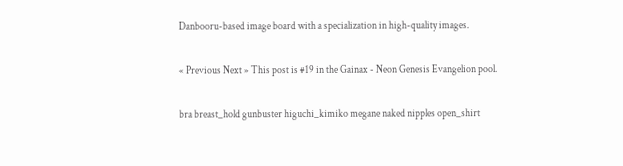Danbooru-based image board with a specialization in high-quality images.

« Previous Next » This post is #19 in the Gainax - Neon Genesis Evangelion pool.

bra breast_hold gunbuster higuchi_kimiko megane naked nipples open_shirt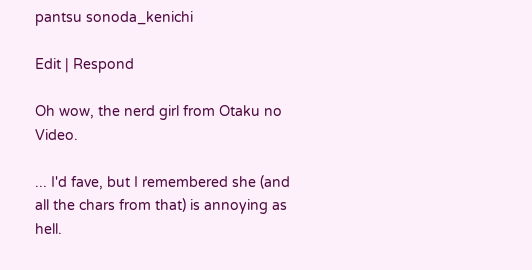pantsu sonoda_kenichi

Edit | Respond

Oh wow, the nerd girl from Otaku no Video.

... I'd fave, but I remembered she (and all the chars from that) is annoying as hell.